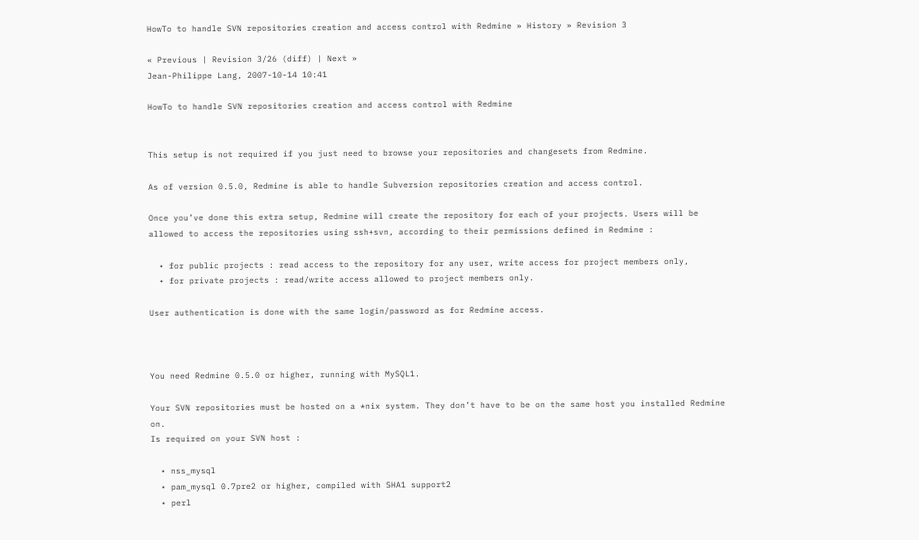HowTo to handle SVN repositories creation and access control with Redmine » History » Revision 3

« Previous | Revision 3/26 (diff) | Next »
Jean-Philippe Lang, 2007-10-14 10:41

HowTo to handle SVN repositories creation and access control with Redmine


This setup is not required if you just need to browse your repositories and changesets from Redmine.

As of version 0.5.0, Redmine is able to handle Subversion repositories creation and access control.

Once you’ve done this extra setup, Redmine will create the repository for each of your projects. Users will be allowed to access the repositories using ssh+svn, according to their permissions defined in Redmine :

  • for public projects : read access to the repository for any user, write access for project members only,
  • for private projects : read/write access allowed to project members only.

User authentication is done with the same login/password as for Redmine access.



You need Redmine 0.5.0 or higher, running with MySQL1.

Your SVN repositories must be hosted on a *nix system. They don’t have to be on the same host you installed Redmine on.
Is required on your SVN host :

  • nss_mysql
  • pam_mysql 0.7pre2 or higher, compiled with SHA1 support2
  • perl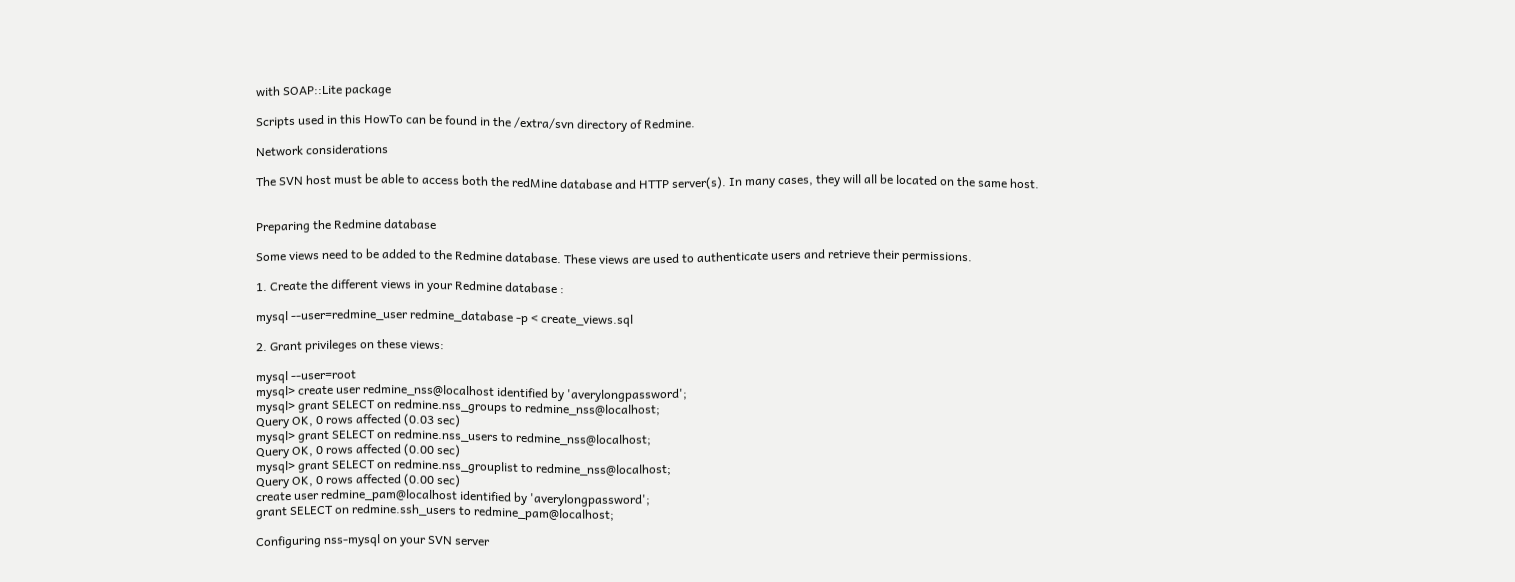with SOAP::Lite package

Scripts used in this HowTo can be found in the /extra/svn directory of Redmine.

Network considerations

The SVN host must be able to access both the redMine database and HTTP server(s). In many cases, they will all be located on the same host.


Preparing the Redmine database

Some views need to be added to the Redmine database. These views are used to authenticate users and retrieve their permissions.

1. Create the different views in your Redmine database :

mysql --user=redmine_user redmine_database -p < create_views.sql

2. Grant privileges on these views:

mysql --user=root
mysql> create user redmine_nss@localhost identified by 'averylongpassword';
mysql> grant SELECT on redmine.nss_groups to redmine_nss@localhost;
Query OK, 0 rows affected (0.03 sec)
mysql> grant SELECT on redmine.nss_users to redmine_nss@localhost;
Query OK, 0 rows affected (0.00 sec)
mysql> grant SELECT on redmine.nss_grouplist to redmine_nss@localhost;
Query OK, 0 rows affected (0.00 sec)
create user redmine_pam@localhost identified by 'averylongpassword';
grant SELECT on redmine.ssh_users to redmine_pam@localhost;

Configuring nss-mysql on your SVN server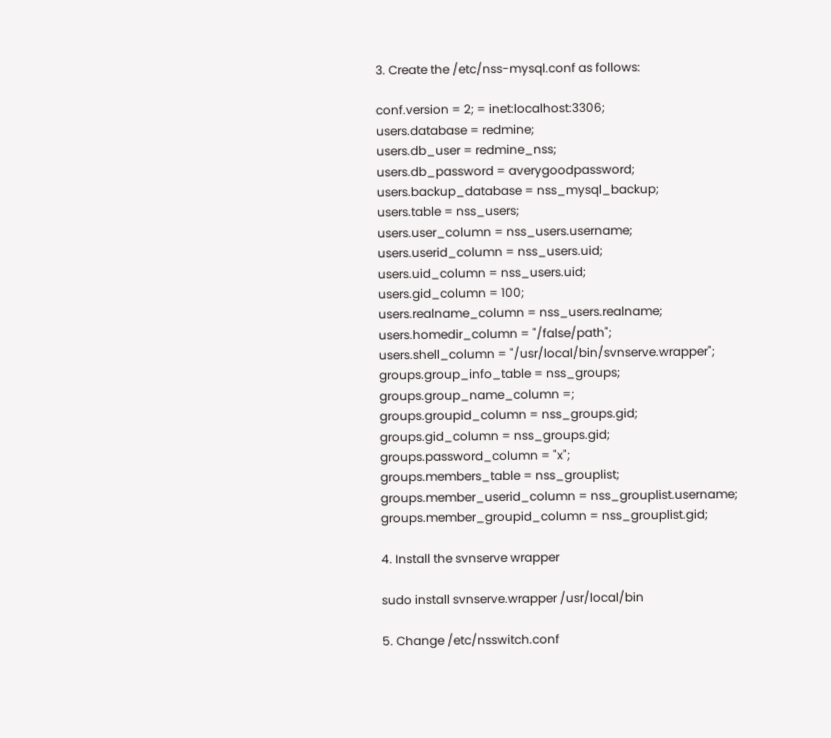3. Create the /etc/nss-mysql.conf as follows:

conf.version = 2; = inet:localhost:3306;
users.database = redmine;
users.db_user = redmine_nss;
users.db_password = averygoodpassword;
users.backup_database = nss_mysql_backup;
users.table = nss_users;
users.user_column = nss_users.username;
users.userid_column = nss_users.uid;
users.uid_column = nss_users.uid;
users.gid_column = 100;
users.realname_column = nss_users.realname;
users.homedir_column = "/false/path";
users.shell_column = "/usr/local/bin/svnserve.wrapper";
groups.group_info_table = nss_groups;
groups.group_name_column =;
groups.groupid_column = nss_groups.gid;
groups.gid_column = nss_groups.gid;
groups.password_column = "x";
groups.members_table = nss_grouplist;
groups.member_userid_column = nss_grouplist.username;
groups.member_groupid_column = nss_grouplist.gid;

4. Install the svnserve wrapper

sudo install svnserve.wrapper /usr/local/bin

5. Change /etc/nsswitch.conf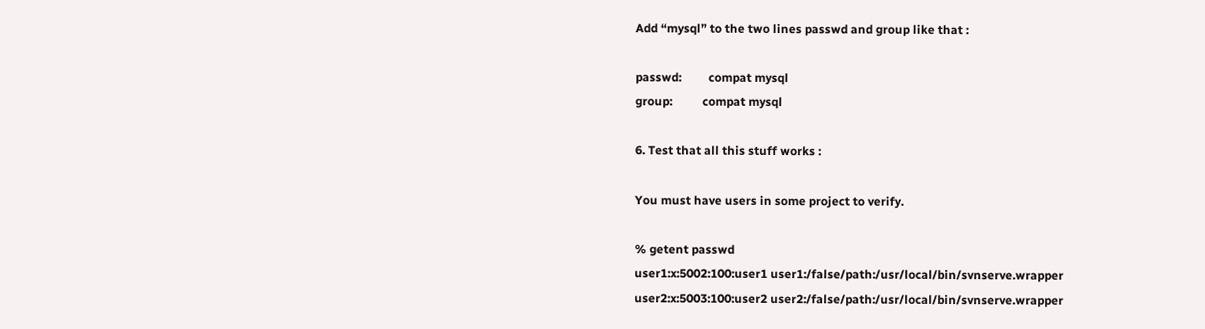Add “mysql” to the two lines passwd and group like that :

passwd:         compat mysql
group:          compat mysql

6. Test that all this stuff works :

You must have users in some project to verify.

% getent passwd
user1:x:5002:100:user1 user1:/false/path:/usr/local/bin/svnserve.wrapper
user2:x:5003:100:user2 user2:/false/path:/usr/local/bin/svnserve.wrapper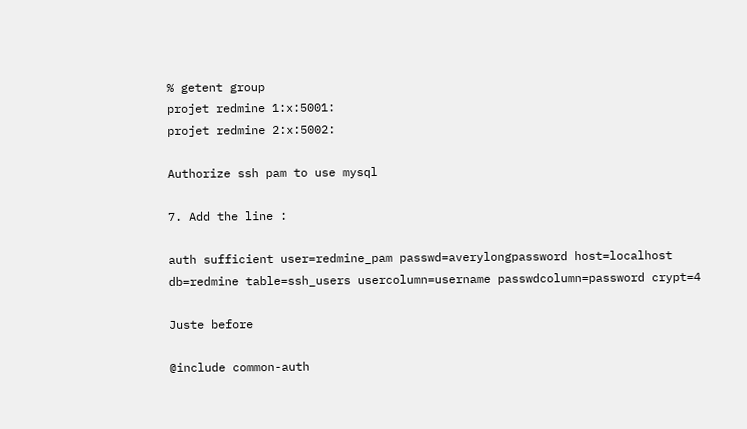% getent group
projet redmine 1:x:5001:
projet redmine 2:x:5002:

Authorize ssh pam to use mysql

7. Add the line :

auth sufficient user=redmine_pam passwd=averylongpassword host=localhost db=redmine table=ssh_users usercolumn=username passwdcolumn=password crypt=4

Juste before

@include common-auth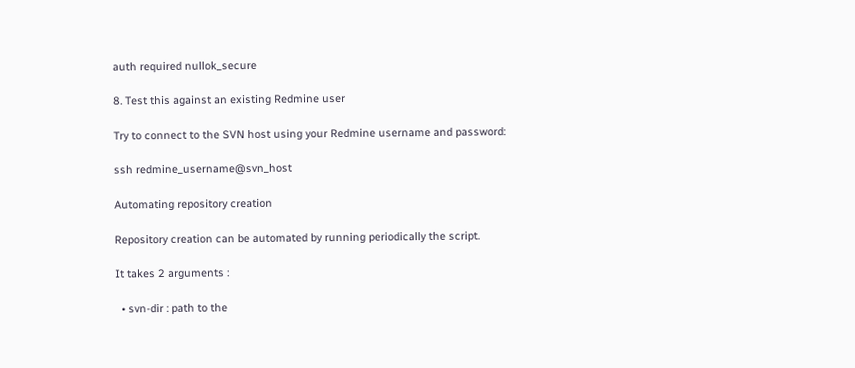auth required nullok_secure

8. Test this against an existing Redmine user

Try to connect to the SVN host using your Redmine username and password:

ssh redmine_username@svn_host

Automating repository creation

Repository creation can be automated by running periodically the script.

It takes 2 arguments :

  • svn-dir : path to the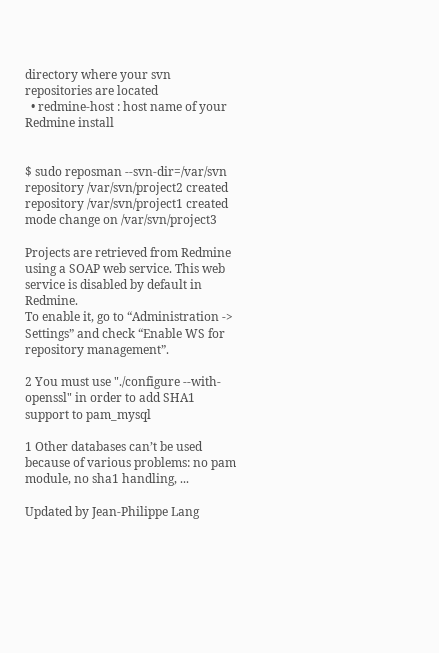directory where your svn repositories are located
  • redmine-host : host name of your Redmine install


$ sudo reposman --svn-dir=/var/svn
repository /var/svn/project2 created
repository /var/svn/project1 created
mode change on /var/svn/project3

Projects are retrieved from Redmine using a SOAP web service. This web service is disabled by default in Redmine.
To enable it, go to “Administration -> Settings” and check “Enable WS for repository management”.

2 You must use "./configure --with-openssl" in order to add SHA1 support to pam_mysql

1 Other databases can’t be used because of various problems: no pam module, no sha1 handling, ...

Updated by Jean-Philippe Lang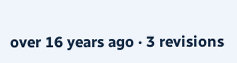over 16 years ago · 3 revisions